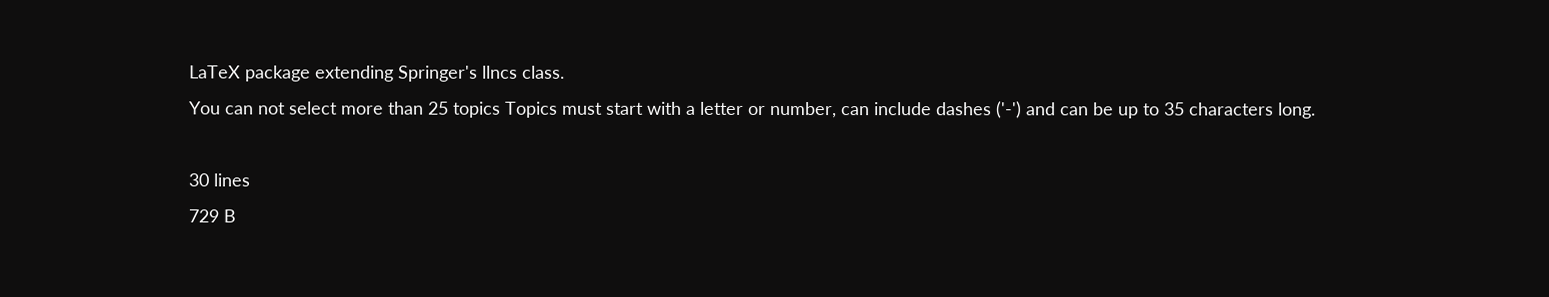LaTeX package extending Springer's llncs class.
You can not select more than 25 topics Topics must start with a letter or number, can include dashes ('-') and can be up to 35 characters long.

30 lines
729 B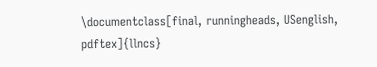\documentclass[final, runningheads, USenglish, pdftex]{llncs}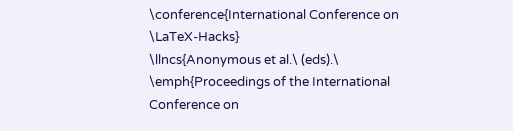\conference{International Conference on \LaTeX-Hacks}
\llncs{Anonymous et al.\ (eds).\ \emph{Proceedings of the International
Conference on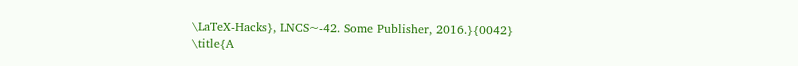\LaTeX-Hacks}, LNCS~-42. Some Publisher, 2016.}{0042}
\title{A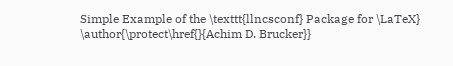Simple Example of the \texttt{llncsconf} Package for \LaTeX}
\author{\protect\href{}{Achim D. Brucker}}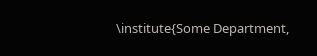\institute{Some Department,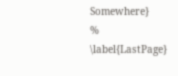Somewhere}
% \label{LastPage}